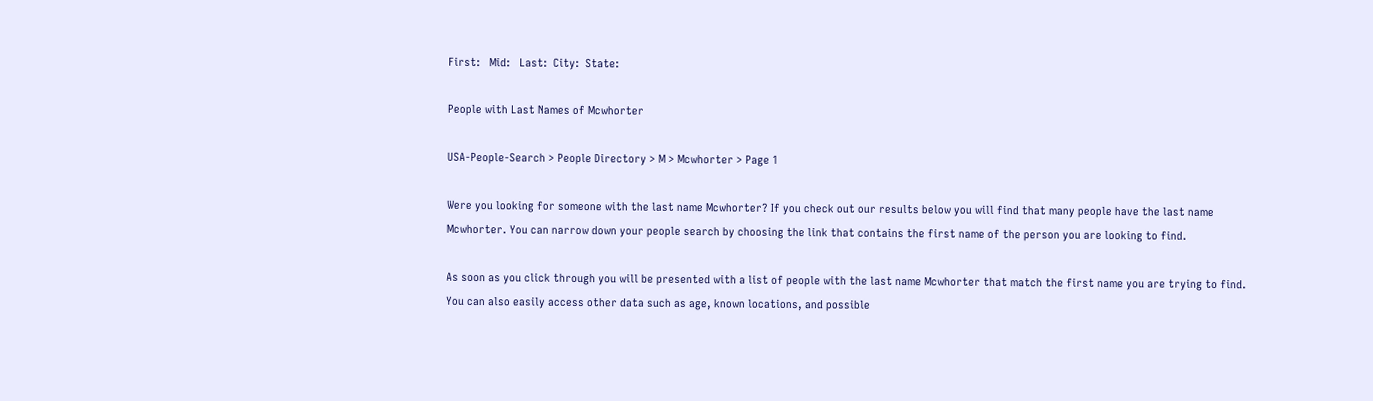First:   Mid:   Last:  City:  State:

People with Last Names of Mcwhorter

USA-People-Search > People Directory > M > Mcwhorter > Page 1

Were you looking for someone with the last name Mcwhorter? If you check out our results below you will find that many people have the last name Mcwhorter. You can narrow down your people search by choosing the link that contains the first name of the person you are looking to find.

As soon as you click through you will be presented with a list of people with the last name Mcwhorter that match the first name you are trying to find. You can also easily access other data such as age, known locations, and possible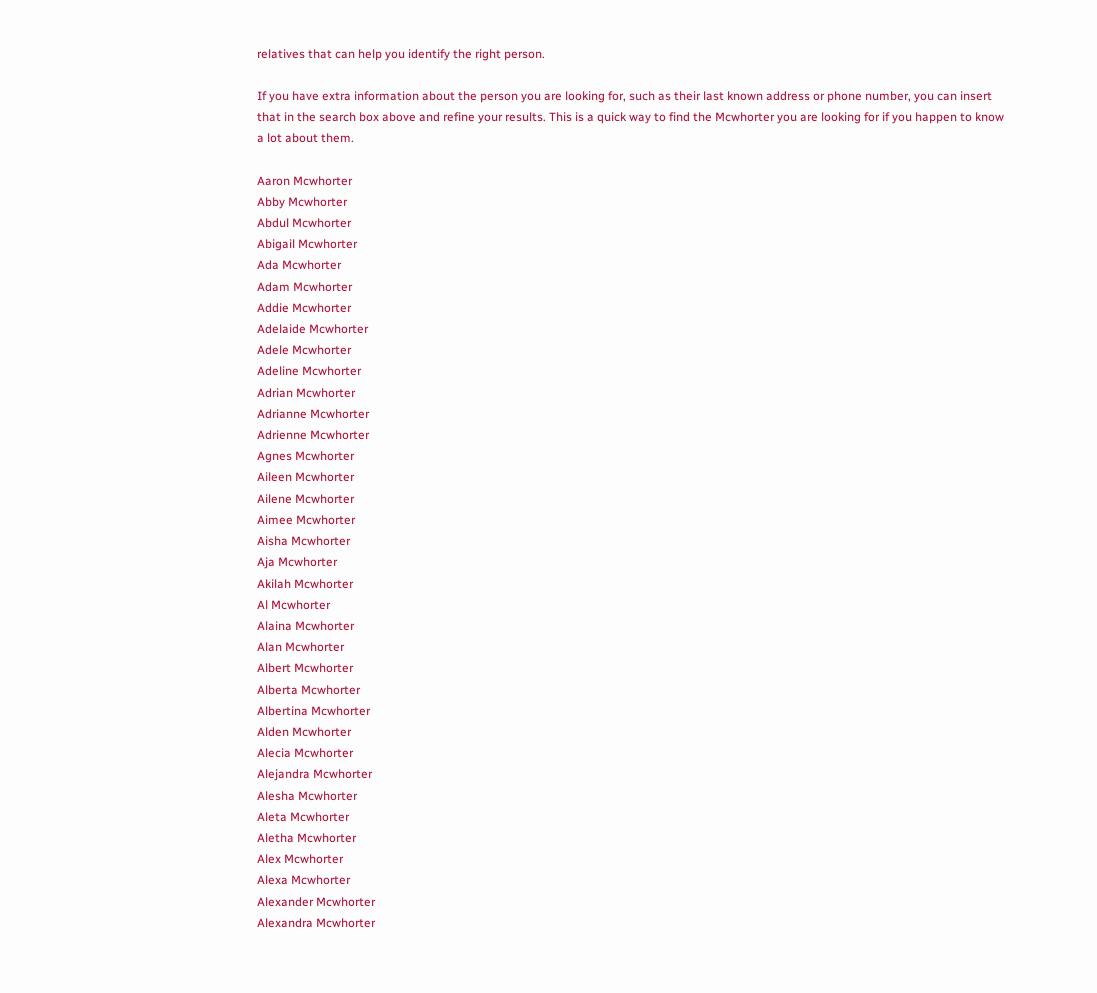relatives that can help you identify the right person.

If you have extra information about the person you are looking for, such as their last known address or phone number, you can insert that in the search box above and refine your results. This is a quick way to find the Mcwhorter you are looking for if you happen to know a lot about them.

Aaron Mcwhorter
Abby Mcwhorter
Abdul Mcwhorter
Abigail Mcwhorter
Ada Mcwhorter
Adam Mcwhorter
Addie Mcwhorter
Adelaide Mcwhorter
Adele Mcwhorter
Adeline Mcwhorter
Adrian Mcwhorter
Adrianne Mcwhorter
Adrienne Mcwhorter
Agnes Mcwhorter
Aileen Mcwhorter
Ailene Mcwhorter
Aimee Mcwhorter
Aisha Mcwhorter
Aja Mcwhorter
Akilah Mcwhorter
Al Mcwhorter
Alaina Mcwhorter
Alan Mcwhorter
Albert Mcwhorter
Alberta Mcwhorter
Albertina Mcwhorter
Alden Mcwhorter
Alecia Mcwhorter
Alejandra Mcwhorter
Alesha Mcwhorter
Aleta Mcwhorter
Aletha Mcwhorter
Alex Mcwhorter
Alexa Mcwhorter
Alexander Mcwhorter
Alexandra Mcwhorter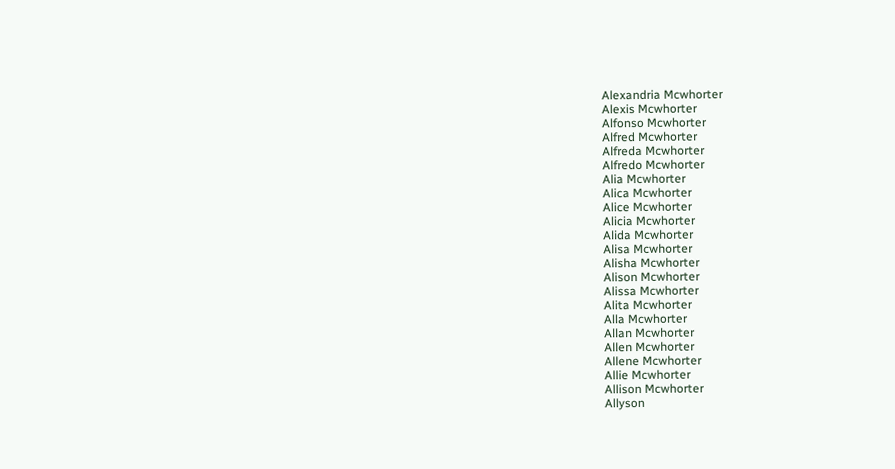Alexandria Mcwhorter
Alexis Mcwhorter
Alfonso Mcwhorter
Alfred Mcwhorter
Alfreda Mcwhorter
Alfredo Mcwhorter
Alia Mcwhorter
Alica Mcwhorter
Alice Mcwhorter
Alicia Mcwhorter
Alida Mcwhorter
Alisa Mcwhorter
Alisha Mcwhorter
Alison Mcwhorter
Alissa Mcwhorter
Alita Mcwhorter
Alla Mcwhorter
Allan Mcwhorter
Allen Mcwhorter
Allene Mcwhorter
Allie Mcwhorter
Allison Mcwhorter
Allyson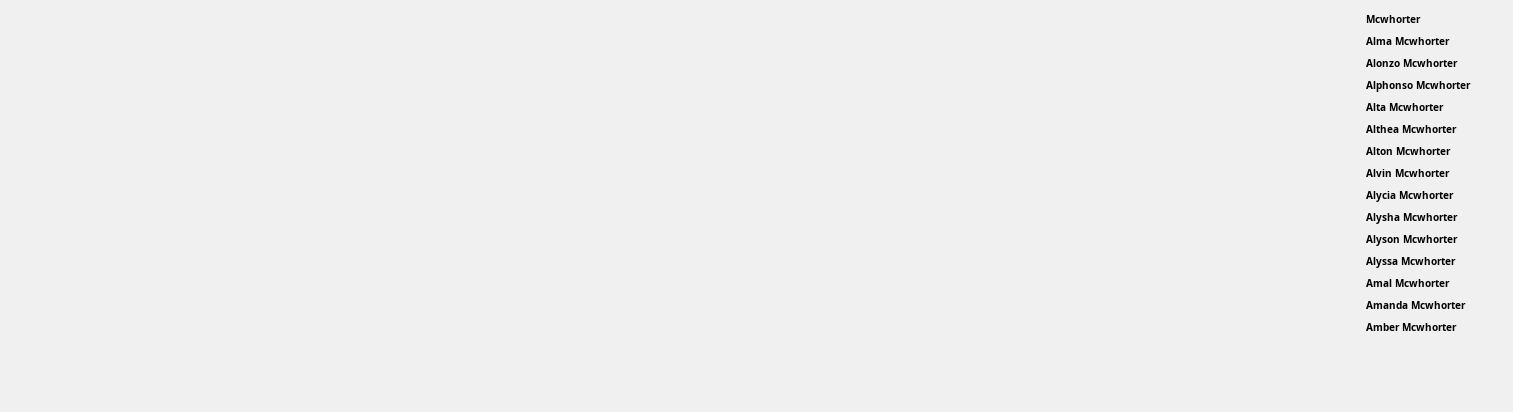Mcwhorter
Alma Mcwhorter
Alonzo Mcwhorter
Alphonso Mcwhorter
Alta Mcwhorter
Althea Mcwhorter
Alton Mcwhorter
Alvin Mcwhorter
Alycia Mcwhorter
Alysha Mcwhorter
Alyson Mcwhorter
Alyssa Mcwhorter
Amal Mcwhorter
Amanda Mcwhorter
Amber Mcwhorter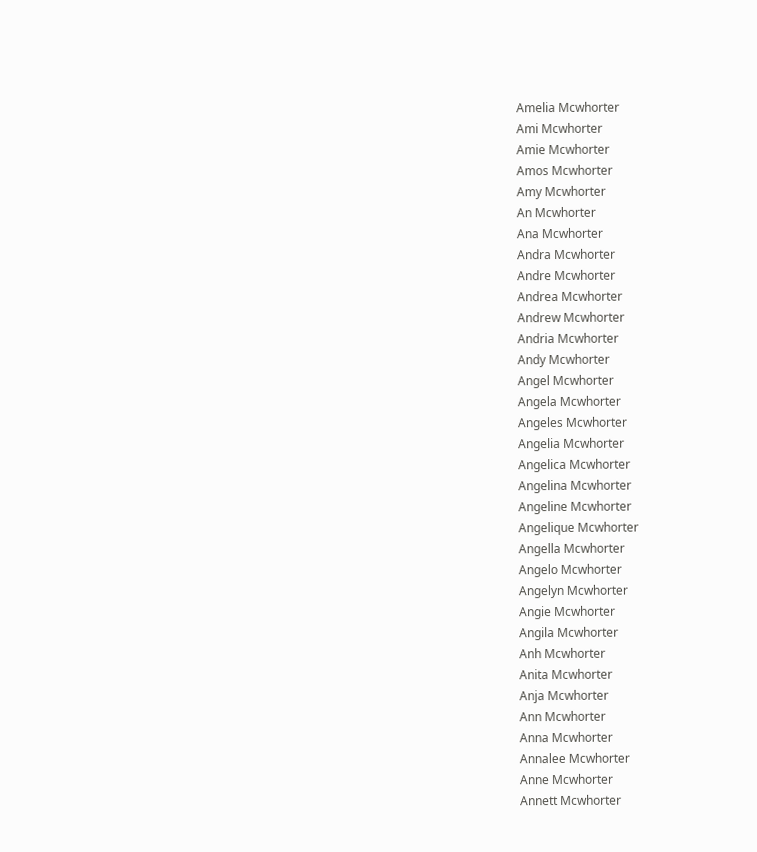Amelia Mcwhorter
Ami Mcwhorter
Amie Mcwhorter
Amos Mcwhorter
Amy Mcwhorter
An Mcwhorter
Ana Mcwhorter
Andra Mcwhorter
Andre Mcwhorter
Andrea Mcwhorter
Andrew Mcwhorter
Andria Mcwhorter
Andy Mcwhorter
Angel Mcwhorter
Angela Mcwhorter
Angeles Mcwhorter
Angelia Mcwhorter
Angelica Mcwhorter
Angelina Mcwhorter
Angeline Mcwhorter
Angelique Mcwhorter
Angella Mcwhorter
Angelo Mcwhorter
Angelyn Mcwhorter
Angie Mcwhorter
Angila Mcwhorter
Anh Mcwhorter
Anita Mcwhorter
Anja Mcwhorter
Ann Mcwhorter
Anna Mcwhorter
Annalee Mcwhorter
Anne Mcwhorter
Annett Mcwhorter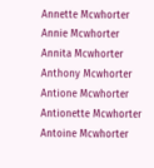Annette Mcwhorter
Annie Mcwhorter
Annita Mcwhorter
Anthony Mcwhorter
Antione Mcwhorter
Antionette Mcwhorter
Antoine Mcwhorter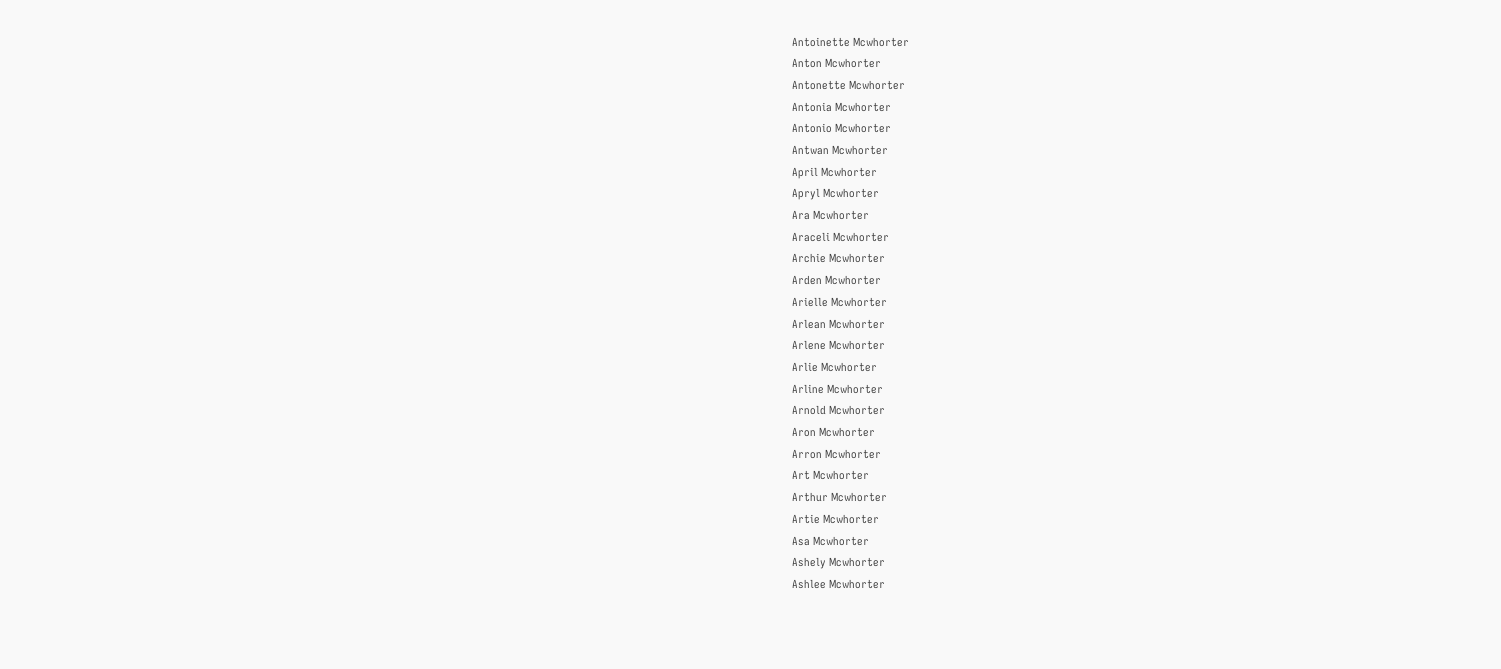Antoinette Mcwhorter
Anton Mcwhorter
Antonette Mcwhorter
Antonia Mcwhorter
Antonio Mcwhorter
Antwan Mcwhorter
April Mcwhorter
Apryl Mcwhorter
Ara Mcwhorter
Araceli Mcwhorter
Archie Mcwhorter
Arden Mcwhorter
Arielle Mcwhorter
Arlean Mcwhorter
Arlene Mcwhorter
Arlie Mcwhorter
Arline Mcwhorter
Arnold Mcwhorter
Aron Mcwhorter
Arron Mcwhorter
Art Mcwhorter
Arthur Mcwhorter
Artie Mcwhorter
Asa Mcwhorter
Ashely Mcwhorter
Ashlee Mcwhorter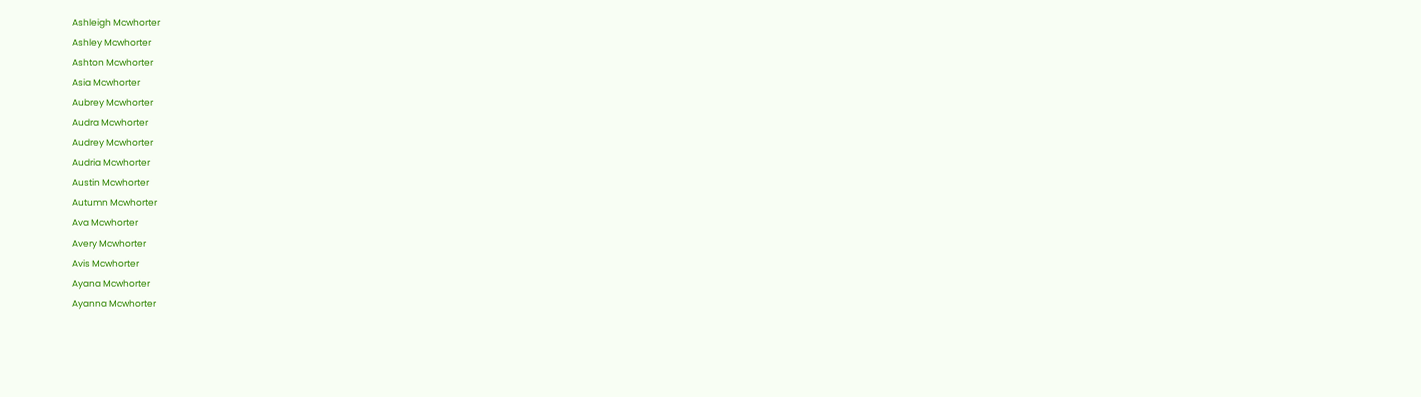Ashleigh Mcwhorter
Ashley Mcwhorter
Ashton Mcwhorter
Asia Mcwhorter
Aubrey Mcwhorter
Audra Mcwhorter
Audrey Mcwhorter
Audria Mcwhorter
Austin Mcwhorter
Autumn Mcwhorter
Ava Mcwhorter
Avery Mcwhorter
Avis Mcwhorter
Ayana Mcwhorter
Ayanna Mcwhorter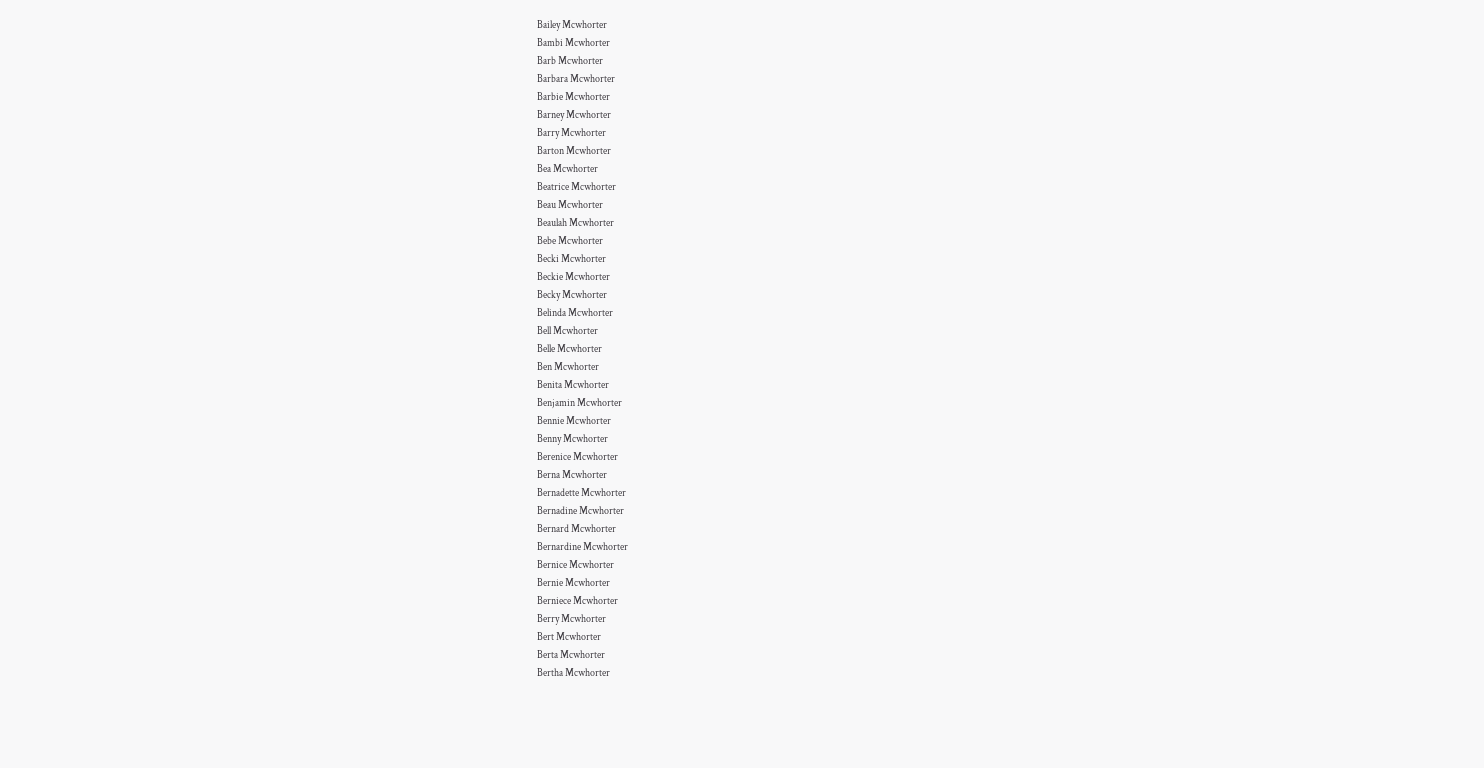Bailey Mcwhorter
Bambi Mcwhorter
Barb Mcwhorter
Barbara Mcwhorter
Barbie Mcwhorter
Barney Mcwhorter
Barry Mcwhorter
Barton Mcwhorter
Bea Mcwhorter
Beatrice Mcwhorter
Beau Mcwhorter
Beaulah Mcwhorter
Bebe Mcwhorter
Becki Mcwhorter
Beckie Mcwhorter
Becky Mcwhorter
Belinda Mcwhorter
Bell Mcwhorter
Belle Mcwhorter
Ben Mcwhorter
Benita Mcwhorter
Benjamin Mcwhorter
Bennie Mcwhorter
Benny Mcwhorter
Berenice Mcwhorter
Berna Mcwhorter
Bernadette Mcwhorter
Bernadine Mcwhorter
Bernard Mcwhorter
Bernardine Mcwhorter
Bernice Mcwhorter
Bernie Mcwhorter
Berniece Mcwhorter
Berry Mcwhorter
Bert Mcwhorter
Berta Mcwhorter
Bertha Mcwhorter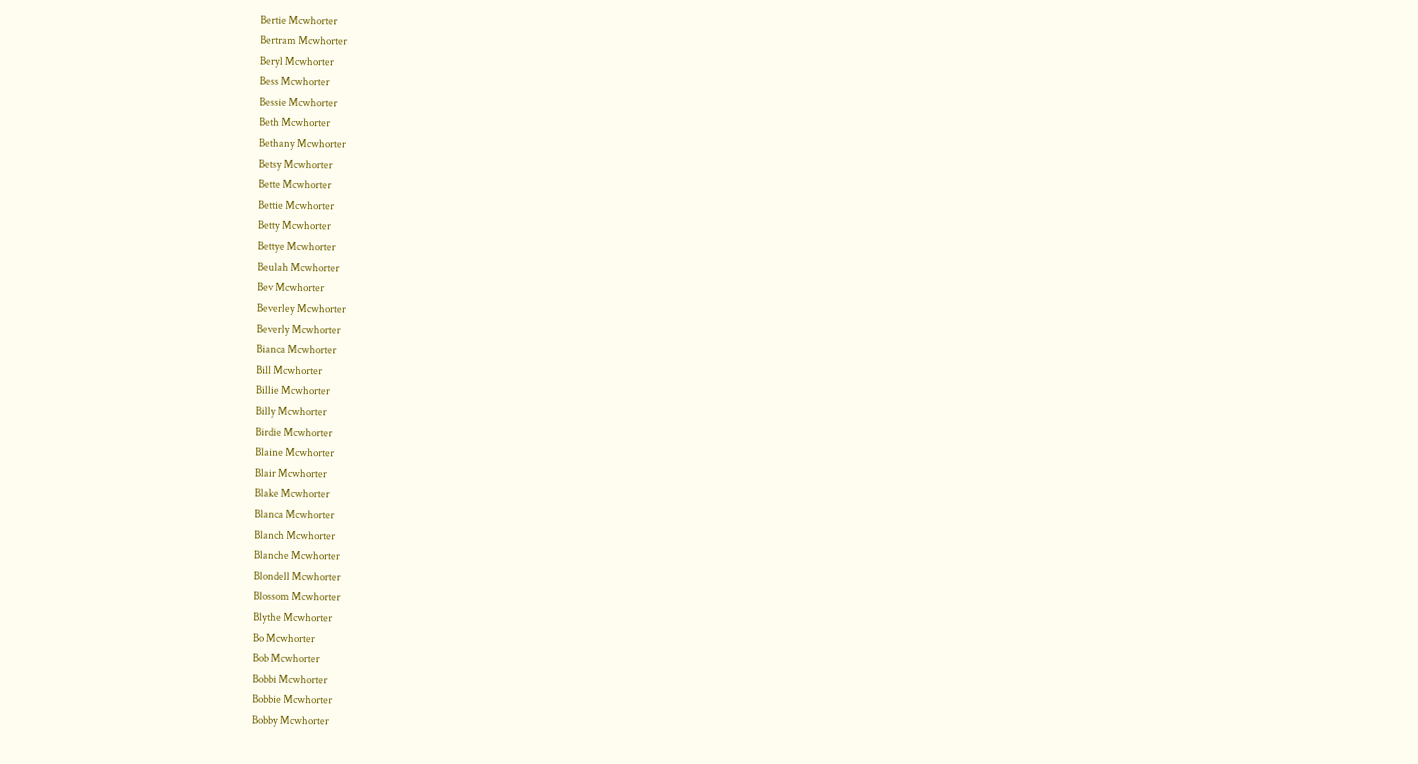Bertie Mcwhorter
Bertram Mcwhorter
Beryl Mcwhorter
Bess Mcwhorter
Bessie Mcwhorter
Beth Mcwhorter
Bethany Mcwhorter
Betsy Mcwhorter
Bette Mcwhorter
Bettie Mcwhorter
Betty Mcwhorter
Bettye Mcwhorter
Beulah Mcwhorter
Bev Mcwhorter
Beverley Mcwhorter
Beverly Mcwhorter
Bianca Mcwhorter
Bill Mcwhorter
Billie Mcwhorter
Billy Mcwhorter
Birdie Mcwhorter
Blaine Mcwhorter
Blair Mcwhorter
Blake Mcwhorter
Blanca Mcwhorter
Blanch Mcwhorter
Blanche Mcwhorter
Blondell Mcwhorter
Blossom Mcwhorter
Blythe Mcwhorter
Bo Mcwhorter
Bob Mcwhorter
Bobbi Mcwhorter
Bobbie Mcwhorter
Bobby Mcwhorter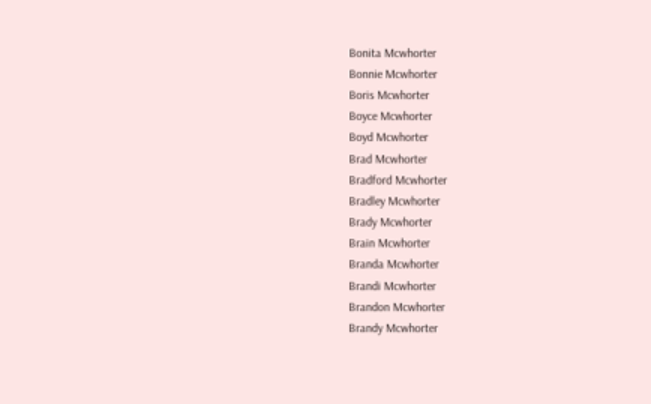Bonita Mcwhorter
Bonnie Mcwhorter
Boris Mcwhorter
Boyce Mcwhorter
Boyd Mcwhorter
Brad Mcwhorter
Bradford Mcwhorter
Bradley Mcwhorter
Brady Mcwhorter
Brain Mcwhorter
Branda Mcwhorter
Brandi Mcwhorter
Brandon Mcwhorter
Brandy Mcwhorter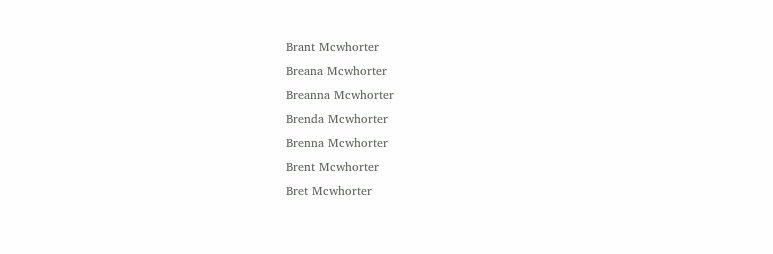Brant Mcwhorter
Breana Mcwhorter
Breanna Mcwhorter
Brenda Mcwhorter
Brenna Mcwhorter
Brent Mcwhorter
Bret Mcwhorter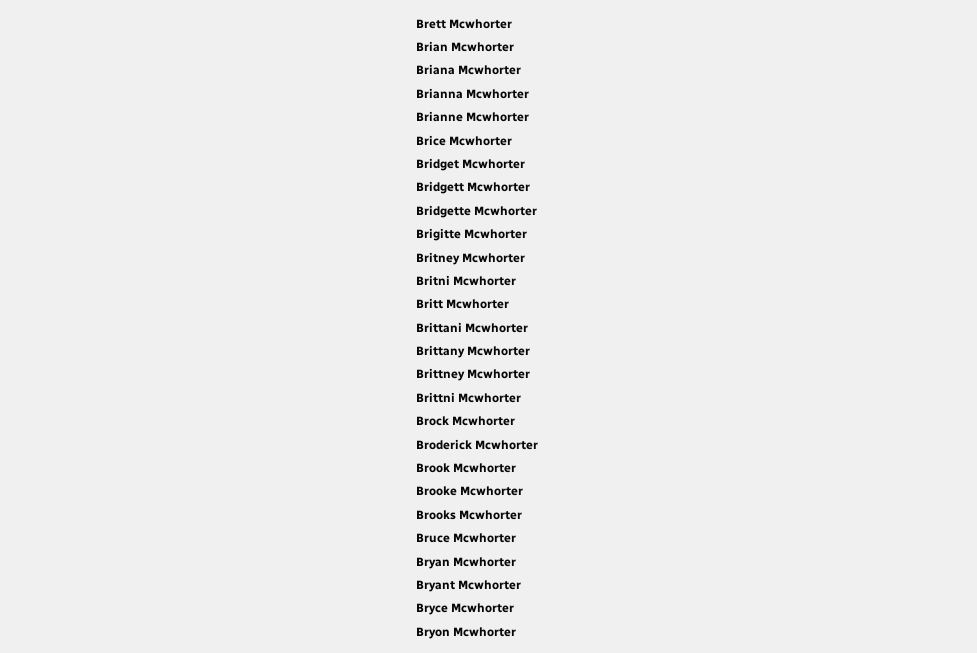Brett Mcwhorter
Brian Mcwhorter
Briana Mcwhorter
Brianna Mcwhorter
Brianne Mcwhorter
Brice Mcwhorter
Bridget Mcwhorter
Bridgett Mcwhorter
Bridgette Mcwhorter
Brigitte Mcwhorter
Britney Mcwhorter
Britni Mcwhorter
Britt Mcwhorter
Brittani Mcwhorter
Brittany Mcwhorter
Brittney Mcwhorter
Brittni Mcwhorter
Brock Mcwhorter
Broderick Mcwhorter
Brook Mcwhorter
Brooke Mcwhorter
Brooks Mcwhorter
Bruce Mcwhorter
Bryan Mcwhorter
Bryant Mcwhorter
Bryce Mcwhorter
Bryon Mcwhorter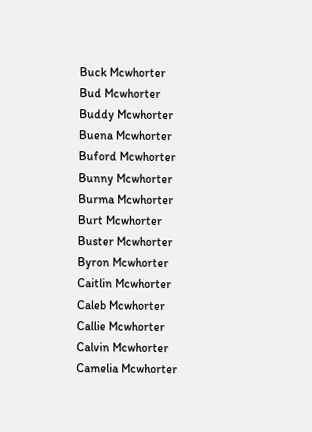Buck Mcwhorter
Bud Mcwhorter
Buddy Mcwhorter
Buena Mcwhorter
Buford Mcwhorter
Bunny Mcwhorter
Burma Mcwhorter
Burt Mcwhorter
Buster Mcwhorter
Byron Mcwhorter
Caitlin Mcwhorter
Caleb Mcwhorter
Callie Mcwhorter
Calvin Mcwhorter
Camelia Mcwhorter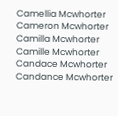Camellia Mcwhorter
Cameron Mcwhorter
Camilla Mcwhorter
Camille Mcwhorter
Candace Mcwhorter
Candance Mcwhorter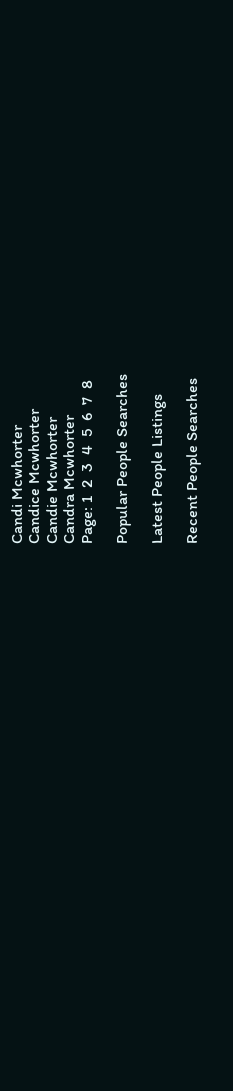Candi Mcwhorter
Candice Mcwhorter
Candie Mcwhorter
Candra Mcwhorter
Page: 1  2  3  4  5  6  7  8

Popular People Searches

Latest People Listings

Recent People Searches